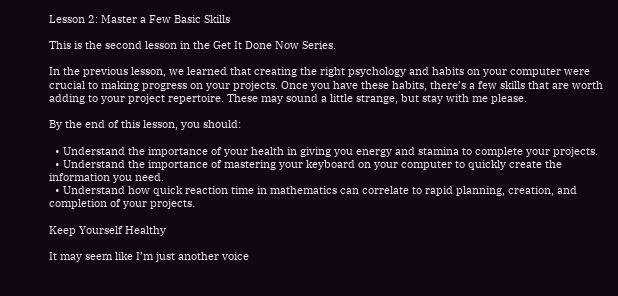Lesson 2: Master a Few Basic Skills

This is the second lesson in the Get It Done Now Series.

In the previous lesson, we learned that creating the right psychology and habits on your computer were crucial to making progress on your projects. Once you have these habits, there’s a few skills that are worth adding to your project repertoire. These may sound a little strange, but stay with me please.

By the end of this lesson, you should:

  • Understand the importance of your health in giving you energy and stamina to complete your projects.
  • Understand the importance of mastering your keyboard on your computer to quickly create the information you need.
  • Understand how quick reaction time in mathematics can correlate to rapid planning, creation, and completion of your projects.

Keep Yourself Healthy

It may seem like I’m just another voice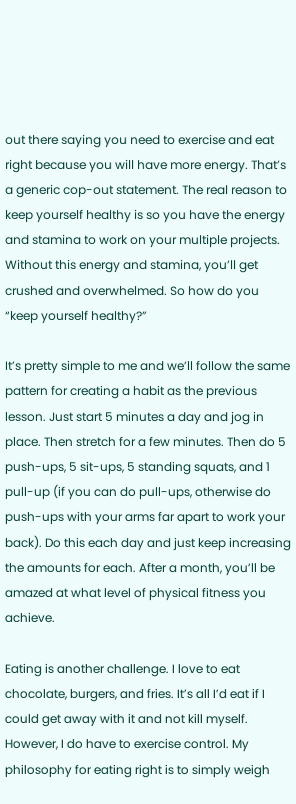out there saying you need to exercise and eat right because you will have more energy. That’s a generic cop-out statement. The real reason to keep yourself healthy is so you have the energy and stamina to work on your multiple projects. Without this energy and stamina, you’ll get crushed and overwhelmed. So how do you “keep yourself healthy?”

It’s pretty simple to me and we’ll follow the same pattern for creating a habit as the previous lesson. Just start 5 minutes a day and jog in place. Then stretch for a few minutes. Then do 5 push-ups, 5 sit-ups, 5 standing squats, and 1 pull-up (if you can do pull-ups, otherwise do push-ups with your arms far apart to work your back). Do this each day and just keep increasing the amounts for each. After a month, you’ll be amazed at what level of physical fitness you achieve.

Eating is another challenge. I love to eat chocolate, burgers, and fries. It’s all I’d eat if I could get away with it and not kill myself. However, I do have to exercise control. My philosophy for eating right is to simply weigh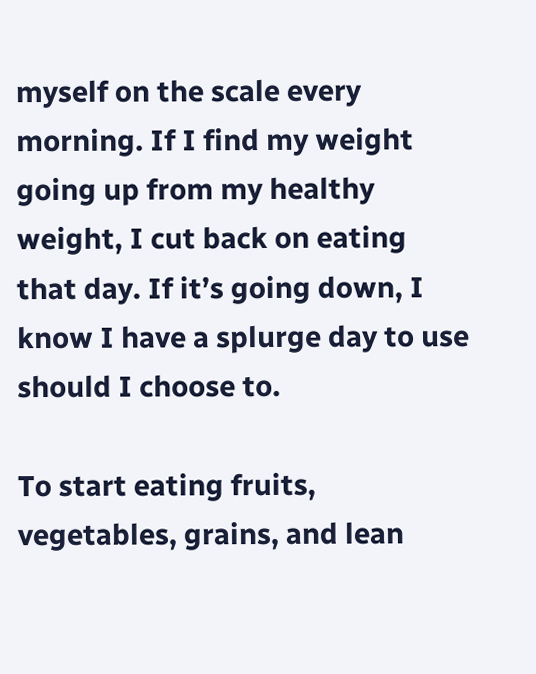myself on the scale every morning. If I find my weight going up from my healthy weight, I cut back on eating that day. If it’s going down, I know I have a splurge day to use should I choose to.

To start eating fruits, vegetables, grains, and lean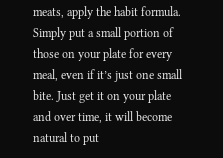meats, apply the habit formula. Simply put a small portion of those on your plate for every meal, even if it’s just one small bite. Just get it on your plate and over time, it will become natural to put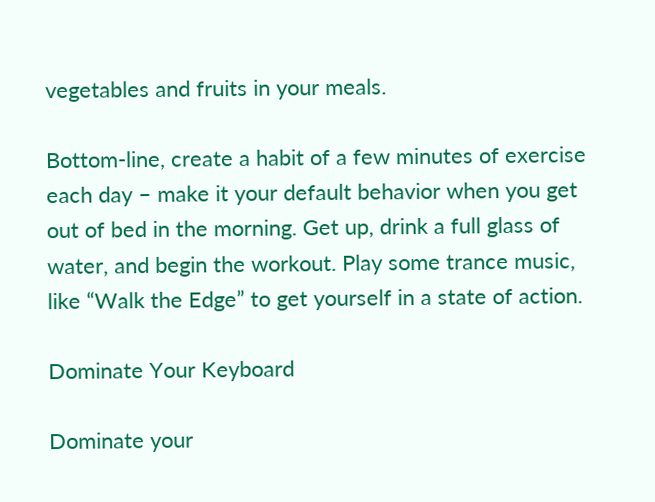vegetables and fruits in your meals.

Bottom-line, create a habit of a few minutes of exercise each day – make it your default behavior when you get out of bed in the morning. Get up, drink a full glass of water, and begin the workout. Play some trance music, like “Walk the Edge” to get yourself in a state of action.

Dominate Your Keyboard

Dominate your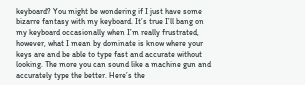keyboard? You might be wondering if I just have some bizarre fantasy with my keyboard. It’s true I’ll bang on my keyboard occasionally when I’m really frustrated, however, what I mean by dominate is know where your keys are and be able to type fast and accurate without looking. The more you can sound like a machine gun and accurately type the better. Here’s the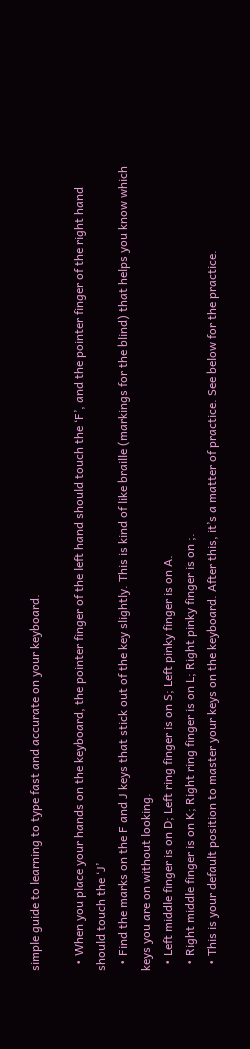simple guide to learning to type fast and accurate on your keyboard.

  • When you place your hands on the keyboard, the pointer finger of the left hand should touch the ‘F’, and the pointer finger of the right hand should touch the ‘J’
  • Find the marks on the F and J keys that stick out of the key slightly. This is kind of like braille (markings for the blind) that helps you know which keys you are on without looking.
  • Left middle finger is on D; Left ring finger is on S; Left pinky finger is on A.
  • Right middle finger is on K; Right ring finger is on L; Right pinky finger is on ;.
  • This is your default position to master your keys on the keyboard. After this, it’s a matter of practice. See below for the practice.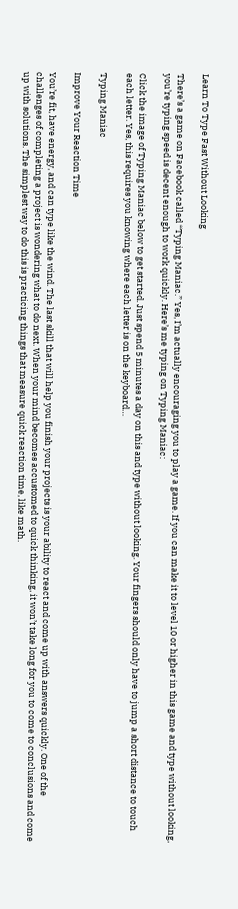Learn To Type Fast Without Looking

There’s a game on Facebook called “Typing Maniac.” Yes, I’m actually encouraging you to play a game. If you can make it to level 10 or higher in this game and type without looking, you’re typing speed is decent enough to work quickly. Here’s me typing on Typing Maniac:

Click the image of Typing Maniac below to get started. Just spend 5 minutes a day on this and type without looking. Your fingers should only have to jump a short distance to touch each letter. Yes, this requires you knowing where each letter is on the keyboard…

Typing Maniac

Improve Your Reaction Time

You’re fit, have energy, and can type like the wind. The last skill that will help you finish your projects is your ability to react and come up with answers quickly. One of the challenges of completing a project is wondering what to do next. When your mind becomes accustomed to quick thinking, it won’t take long for you to come to conclusions and come up with solutions. The simplest way to do this is practicing things that measure quick reaction time, like math.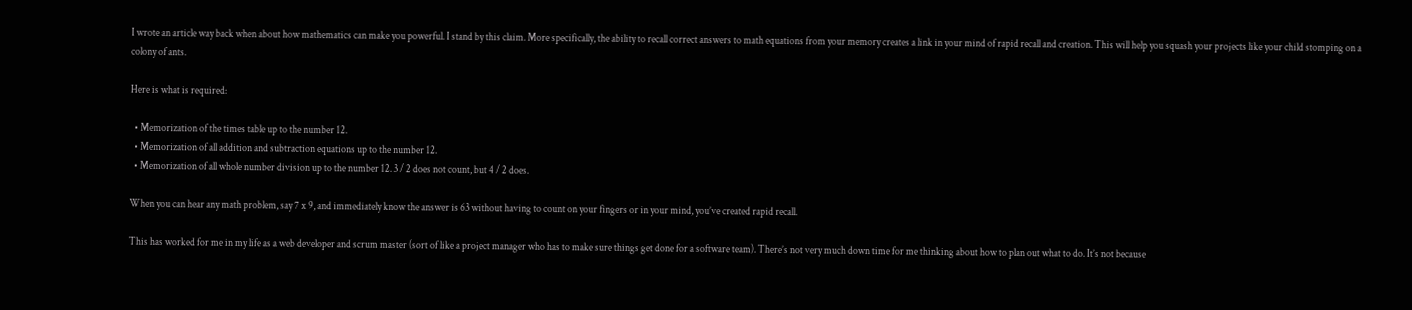I wrote an article way back when about how mathematics can make you powerful. I stand by this claim. More specifically, the ability to recall correct answers to math equations from your memory creates a link in your mind of rapid recall and creation. This will help you squash your projects like your child stomping on a colony of ants.

Here is what is required:

  • Memorization of the times table up to the number 12.
  • Memorization of all addition and subtraction equations up to the number 12.
  • Memorization of all whole number division up to the number 12. 3 / 2 does not count, but 4 / 2 does.

When you can hear any math problem, say 7 x 9, and immediately know the answer is 63 without having to count on your fingers or in your mind, you’ve created rapid recall.

This has worked for me in my life as a web developer and scrum master (sort of like a project manager who has to make sure things get done for a software team). There’s not very much down time for me thinking about how to plan out what to do. It’s not because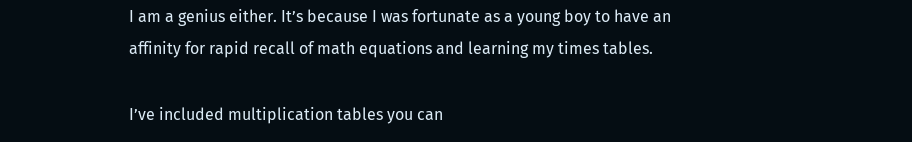I am a genius either. It’s because I was fortunate as a young boy to have an affinity for rapid recall of math equations and learning my times tables.

I’ve included multiplication tables you can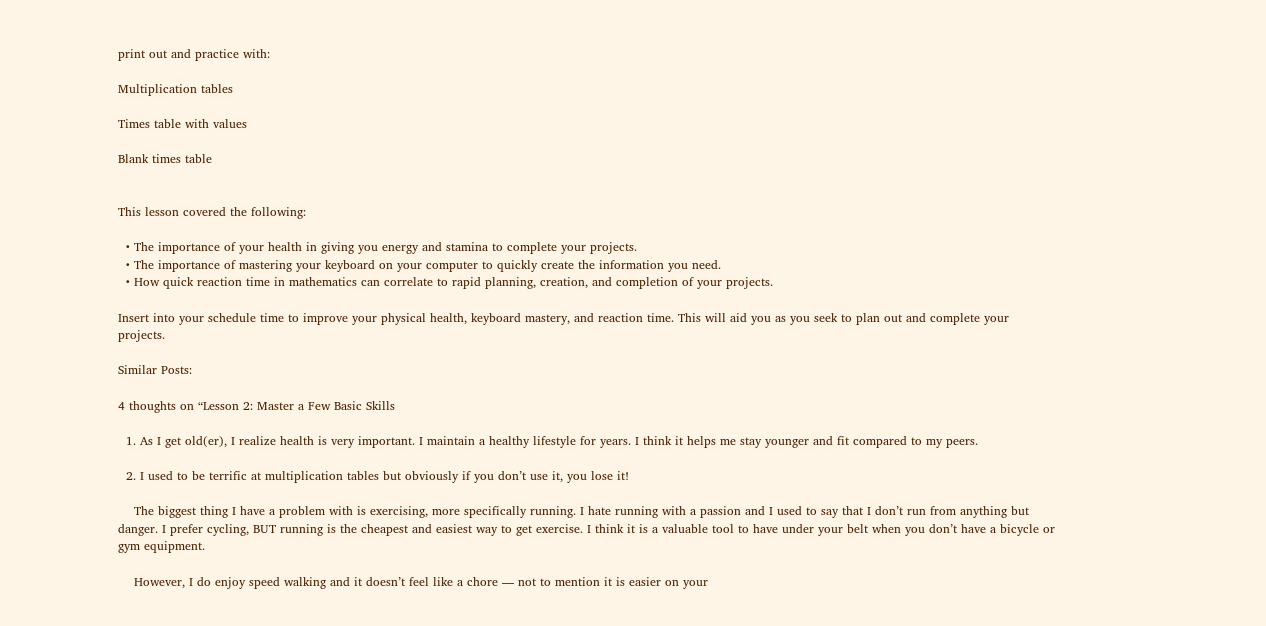print out and practice with:

Multiplication tables

Times table with values

Blank times table


This lesson covered the following:

  • The importance of your health in giving you energy and stamina to complete your projects.
  • The importance of mastering your keyboard on your computer to quickly create the information you need.
  • How quick reaction time in mathematics can correlate to rapid planning, creation, and completion of your projects.

Insert into your schedule time to improve your physical health, keyboard mastery, and reaction time. This will aid you as you seek to plan out and complete your projects.

Similar Posts:

4 thoughts on “Lesson 2: Master a Few Basic Skills

  1. As I get old(er), I realize health is very important. I maintain a healthy lifestyle for years. I think it helps me stay younger and fit compared to my peers.

  2. I used to be terrific at multiplication tables but obviously if you don’t use it, you lose it!

    The biggest thing I have a problem with is exercising, more specifically running. I hate running with a passion and I used to say that I don’t run from anything but danger. I prefer cycling, BUT running is the cheapest and easiest way to get exercise. I think it is a valuable tool to have under your belt when you don’t have a bicycle or gym equipment.

    However, I do enjoy speed walking and it doesn’t feel like a chore — not to mention it is easier on your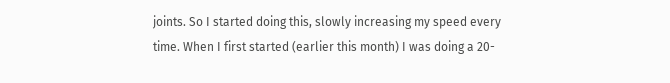joints. So I started doing this, slowly increasing my speed every time. When I first started (earlier this month) I was doing a 20-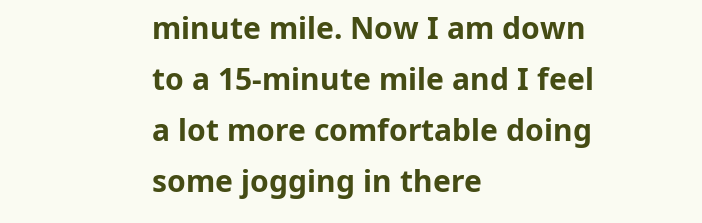minute mile. Now I am down to a 15-minute mile and I feel a lot more comfortable doing some jogging in there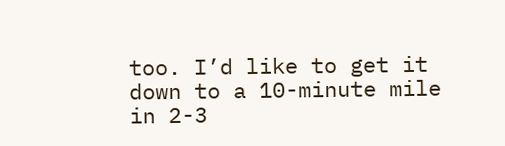too. I’d like to get it down to a 10-minute mile in 2-3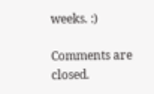weeks. :)

Comments are closed.